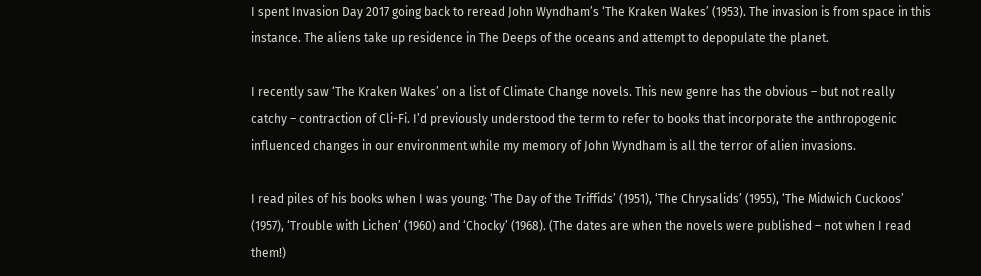I spent Invasion Day 2017 going back to reread John Wyndham’s ‘The Kraken Wakes’ (1953). The invasion is from space in this instance. The aliens take up residence in The Deeps of the oceans and attempt to depopulate the planet.

I recently saw ‘The Kraken Wakes’ on a list of Climate Change novels. This new genre has the obvious – but not really catchy – contraction of Cli-Fi. I’d previously understood the term to refer to books that incorporate the anthropogenic influenced changes in our environment while my memory of John Wyndham is all the terror of alien invasions.

I read piles of his books when I was young: ‘The Day of the Triffids’ (1951), ‘The Chrysalids’ (1955), ‘The Midwich Cuckoos’ (1957), ‘Trouble with Lichen’ (1960) and ‘Chocky’ (1968). (The dates are when the novels were published – not when I read them!)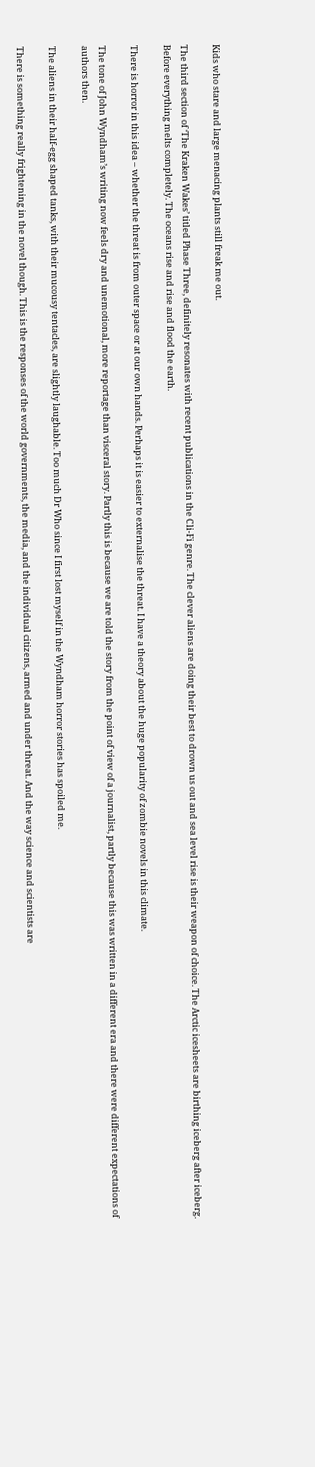Kids who stare and large menacing plants still freak me out.

The third section of ‘The Kraken Wakes’ titled Phase Three, definitely resonates with recent publications in the Cli-Fi genre. The clever aliens are doing their best to drown us out and sea level rise is their weapon of choice. The Arctic icesheets are birthing iceberg after iceberg. Before everything melts completely. The oceans rise and rise and flood the earth.

There is horror in this idea – whether the threat is from outer space or at our own hands. Perhaps it is easier to externalise the threat. I have a theory about the huge popularity of zombie novels in this climate.

The tone of John Wyndham’s writing now feels dry and unemotional, more reportage than visceral story. Partly this is because we are told the story from the point of view of a journalist, partly because this was written in a different era and there were different expectations of authors then.

The aliens in their half-egg shaped tanks, with their mucousy tentacles, are slightly laughable. Too much Dr Who since I first lost myself in the Wyndham horror stories has spoiled me.

There is something really frightening in the novel though. This is the responses of the world governments, the media, and the individual citizens, armed and under threat. And the way science and scientists are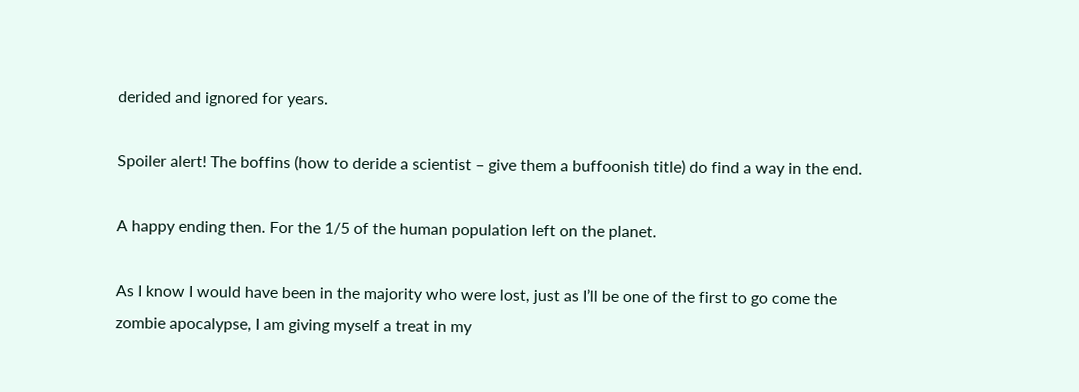derided and ignored for years.

Spoiler alert! The boffins (how to deride a scientist – give them a buffoonish title) do find a way in the end.

A happy ending then. For the 1/5 of the human population left on the planet.

As I know I would have been in the majority who were lost, just as I’ll be one of the first to go come the zombie apocalypse, I am giving myself a treat in my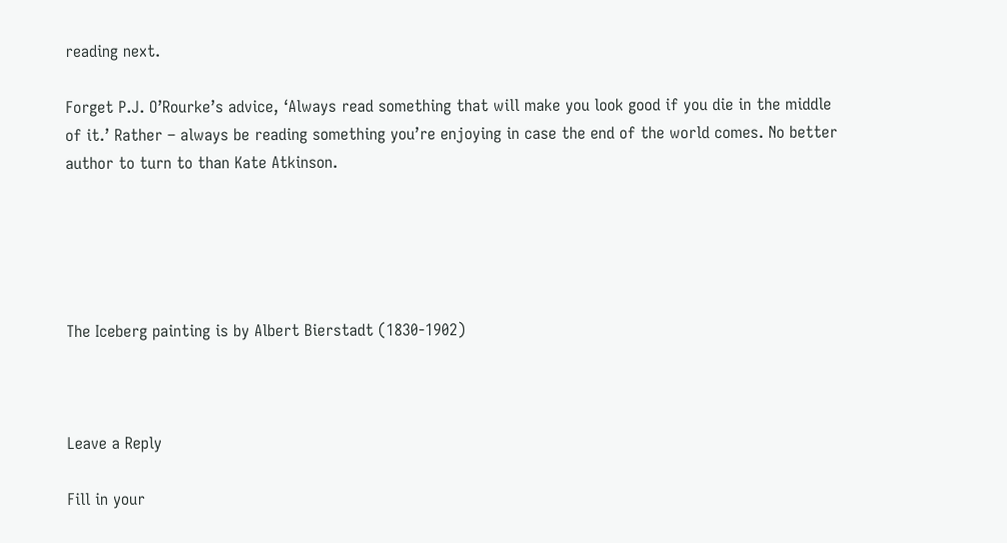reading next.

Forget P.J. O’Rourke’s advice, ‘Always read something that will make you look good if you die in the middle of it.’ Rather – always be reading something you’re enjoying in case the end of the world comes. No better author to turn to than Kate Atkinson.





The Iceberg painting is by Albert Bierstadt (1830-1902)



Leave a Reply

Fill in your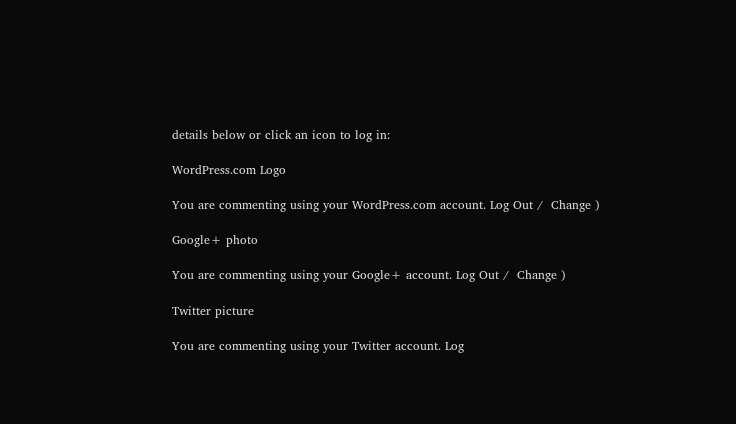details below or click an icon to log in:

WordPress.com Logo

You are commenting using your WordPress.com account. Log Out /  Change )

Google+ photo

You are commenting using your Google+ account. Log Out /  Change )

Twitter picture

You are commenting using your Twitter account. Log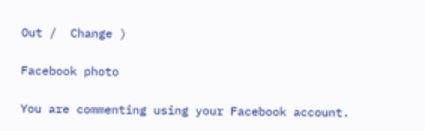Out /  Change )

Facebook photo

You are commenting using your Facebook account.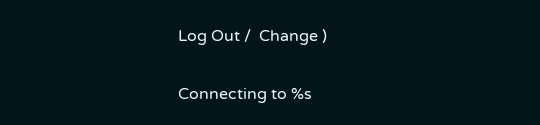Log Out /  Change )


Connecting to %s